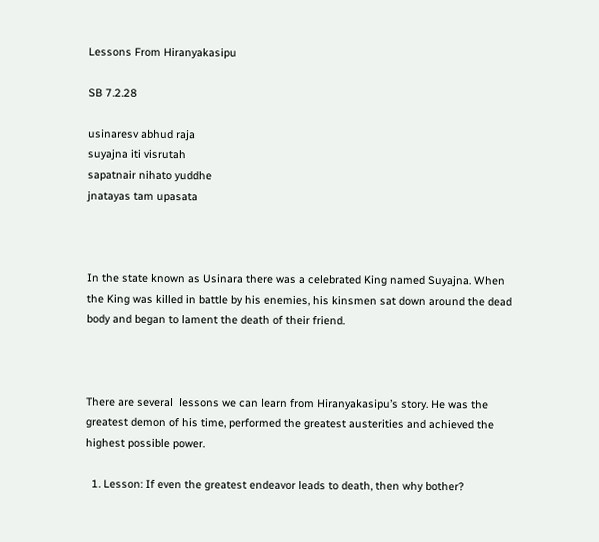Lessons From Hiranyakasipu

SB 7.2.28

usinaresv abhud raja
suyajna iti visrutah
sapatnair nihato yuddhe
jnatayas tam upasata



In the state known as Usinara there was a celebrated King named Suyajna. When the King was killed in battle by his enemies, his kinsmen sat down around the dead body and began to lament the death of their friend.



There are several  lessons we can learn from Hiranyakasipu’s story. He was the greatest demon of his time, performed the greatest austerities and achieved the highest possible power.

  1. Lesson: If even the greatest endeavor leads to death, then why bother?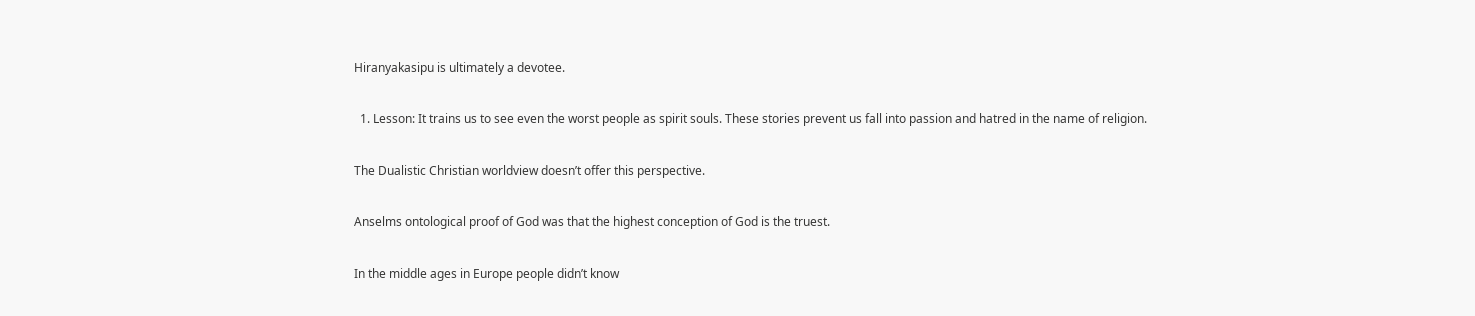Hiranyakasipu is ultimately a devotee.

  1. Lesson: It trains us to see even the worst people as spirit souls. These stories prevent us fall into passion and hatred in the name of religion.

The Dualistic Christian worldview doesn’t offer this perspective.

Anselms ontological proof of God was that the highest conception of God is the truest.

In the middle ages in Europe people didn’t know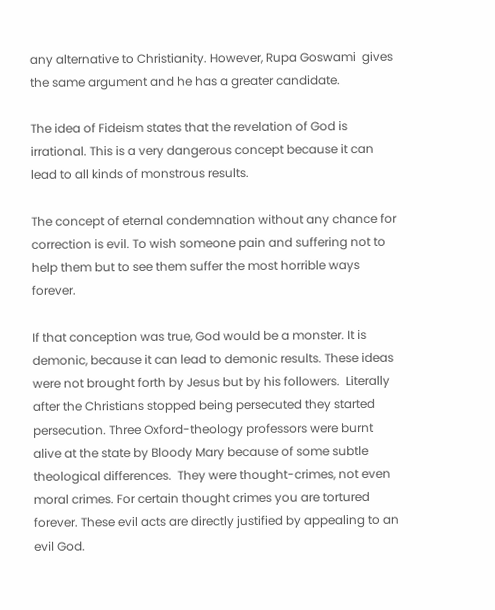any alternative to Christianity. However, Rupa Goswami  gives the same argument and he has a greater candidate.

The idea of Fideism states that the revelation of God is irrational. This is a very dangerous concept because it can lead to all kinds of monstrous results.

The concept of eternal condemnation without any chance for correction is evil. To wish someone pain and suffering not to help them but to see them suffer the most horrible ways forever.

If that conception was true, God would be a monster. It is demonic, because it can lead to demonic results. These ideas were not brought forth by Jesus but by his followers.  Literally after the Christians stopped being persecuted they started persecution. Three Oxford-theology professors were burnt alive at the state by Bloody Mary because of some subtle theological differences.  They were thought-crimes, not even moral crimes. For certain thought crimes you are tortured forever. These evil acts are directly justified by appealing to an evil God.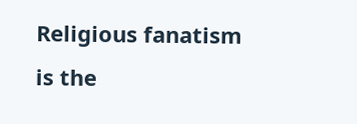Religious fanatism is the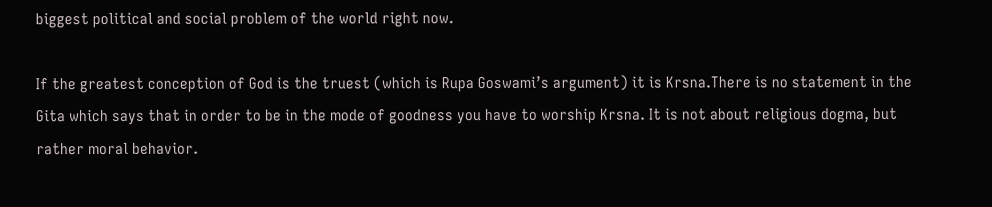biggest political and social problem of the world right now.

If the greatest conception of God is the truest (which is Rupa Goswami’s argument) it is Krsna.There is no statement in the Gita which says that in order to be in the mode of goodness you have to worship Krsna. It is not about religious dogma, but rather moral behavior.